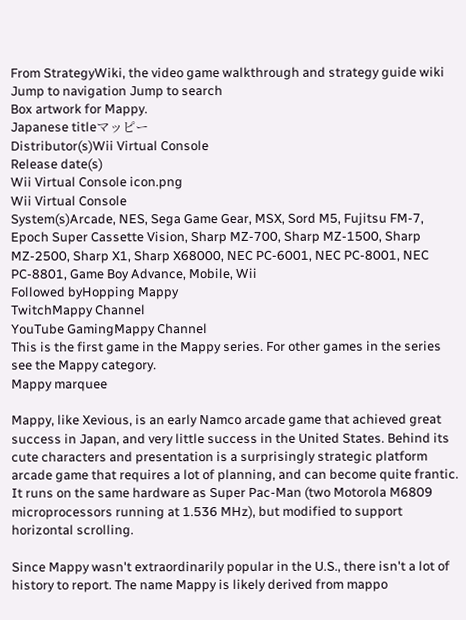From StrategyWiki, the video game walkthrough and strategy guide wiki
Jump to navigation Jump to search
Box artwork for Mappy.
Japanese titleマッピー
Distributor(s)Wii Virtual Console
Release date(s)
Wii Virtual Console icon.png
Wii Virtual Console
System(s)Arcade, NES, Sega Game Gear, MSX, Sord M5, Fujitsu FM-7, Epoch Super Cassette Vision, Sharp MZ-700, Sharp MZ-1500, Sharp MZ-2500, Sharp X1, Sharp X68000, NEC PC-6001, NEC PC-8001, NEC PC-8801, Game Boy Advance, Mobile, Wii
Followed byHopping Mappy
TwitchMappy Channel
YouTube GamingMappy Channel
This is the first game in the Mappy series. For other games in the series see the Mappy category.
Mappy marquee

Mappy, like Xevious, is an early Namco arcade game that achieved great success in Japan, and very little success in the United States. Behind its cute characters and presentation is a surprisingly strategic platform arcade game that requires a lot of planning, and can become quite frantic. It runs on the same hardware as Super Pac-Man (two Motorola M6809 microprocessors running at 1.536 MHz), but modified to support horizontal scrolling.

Since Mappy wasn't extraordinarily popular in the U.S., there isn't a lot of history to report. The name Mappy is likely derived from mappo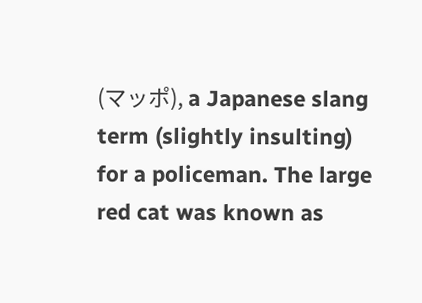(マッポ), a Japanese slang term (slightly insulting) for a policeman. The large red cat was known as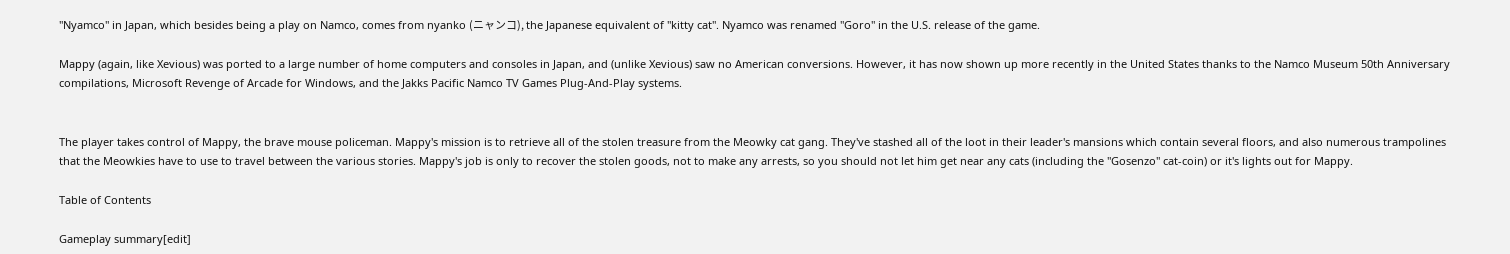"Nyamco" in Japan, which besides being a play on Namco, comes from nyanko (ニャンコ), the Japanese equivalent of "kitty cat". Nyamco was renamed "Goro" in the U.S. release of the game.

Mappy (again, like Xevious) was ported to a large number of home computers and consoles in Japan, and (unlike Xevious) saw no American conversions. However, it has now shown up more recently in the United States thanks to the Namco Museum 50th Anniversary compilations, Microsoft Revenge of Arcade for Windows, and the Jakks Pacific Namco TV Games Plug-And-Play systems.


The player takes control of Mappy, the brave mouse policeman. Mappy's mission is to retrieve all of the stolen treasure from the Meowky cat gang. They've stashed all of the loot in their leader's mansions which contain several floors, and also numerous trampolines that the Meowkies have to use to travel between the various stories. Mappy's job is only to recover the stolen goods, not to make any arrests, so you should not let him get near any cats (including the "Gosenzo" cat-coin) or it's lights out for Mappy.

Table of Contents

Gameplay summary[edit]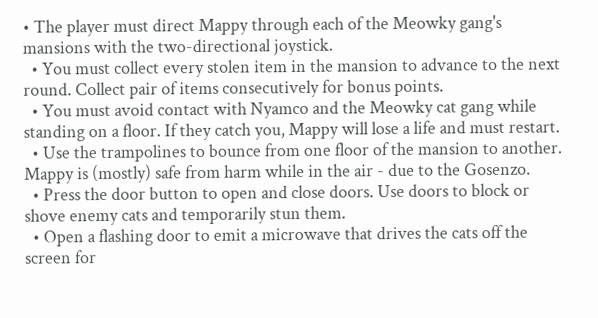• The player must direct Mappy through each of the Meowky gang's mansions with the two-directional joystick.
  • You must collect every stolen item in the mansion to advance to the next round. Collect pair of items consecutively for bonus points.
  • You must avoid contact with Nyamco and the Meowky cat gang while standing on a floor. If they catch you, Mappy will lose a life and must restart.
  • Use the trampolines to bounce from one floor of the mansion to another. Mappy is (mostly) safe from harm while in the air - due to the Gosenzo.
  • Press the door button to open and close doors. Use doors to block or shove enemy cats and temporarily stun them.
  • Open a flashing door to emit a microwave that drives the cats off the screen for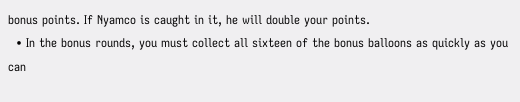bonus points. If Nyamco is caught in it, he will double your points.
  • In the bonus rounds, you must collect all sixteen of the bonus balloons as quickly as you can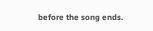before the song ends.